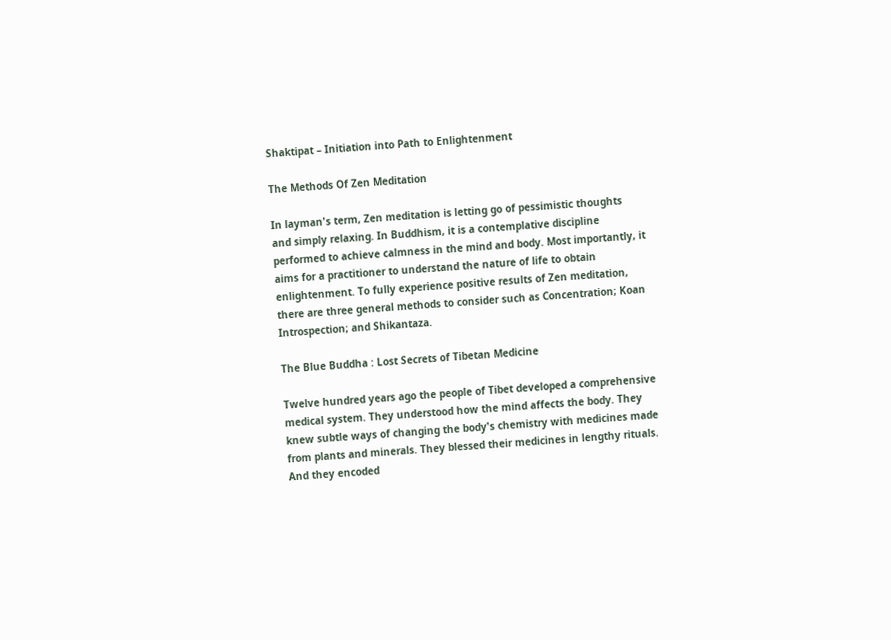Shaktipat – Initiation into Path to Enlightenment

The Methods Of Zen Meditation

In layman's term, Zen meditation is letting go of pessimistic thoughts and simply relaxing. In Buddhism, it is a contemplative discipline performed to achieve calmness in the mind and body. Most importantly, it aims for a practitioner to understand the nature of life to obtain enlightenment. To fully experience positive results of Zen meditation, there are three general methods to consider such as Concentration; Koan Introspection; and Shikantaza.

The Blue Buddha : Lost Secrets of Tibetan Medicine

Twelve hundred years ago the people of Tibet developed a comprehensive medical system. They understood how the mind affects the body. They knew subtle ways of changing the body's chemistry with medicines made from plants and minerals. They blessed their medicines in lengthy rituals. And they encoded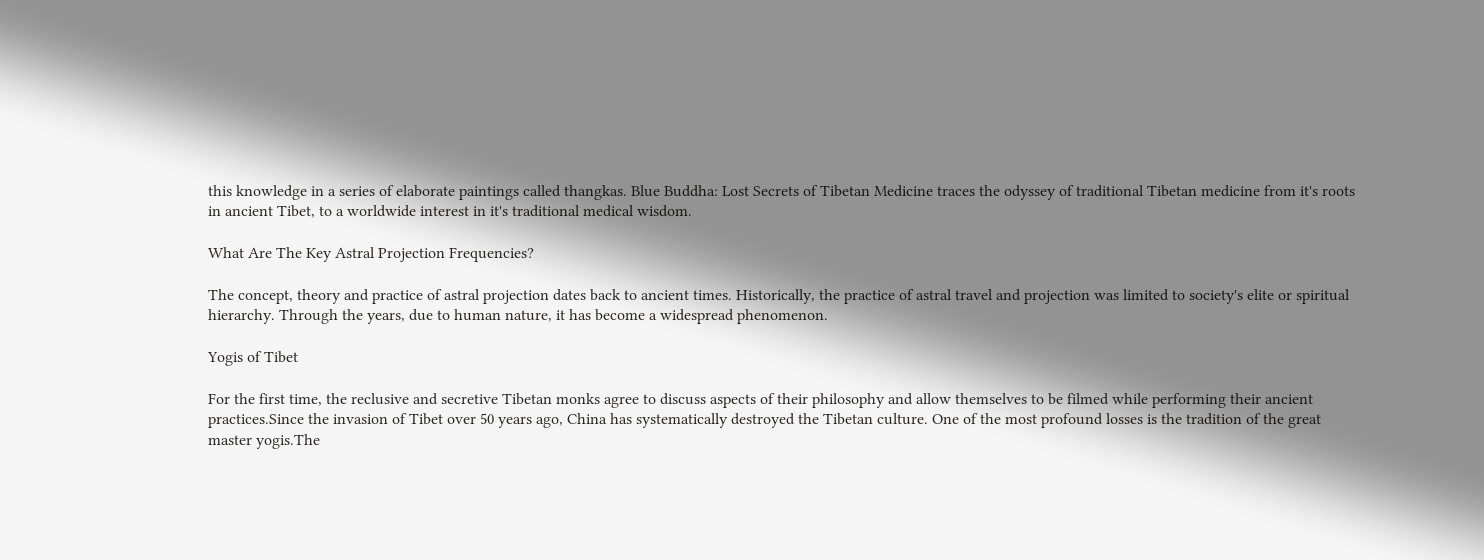this knowledge in a series of elaborate paintings called thangkas. Blue Buddha: Lost Secrets of Tibetan Medicine traces the odyssey of traditional Tibetan medicine from it's roots in ancient Tibet, to a worldwide interest in it's traditional medical wisdom.

What Are The Key Astral Projection Frequencies?

The concept, theory and practice of astral projection dates back to ancient times. Historically, the practice of astral travel and projection was limited to society's elite or spiritual hierarchy. Through the years, due to human nature, it has become a widespread phenomenon.

Yogis of Tibet

For the first time, the reclusive and secretive Tibetan monks agree to discuss aspects of their philosophy and allow themselves to be filmed while performing their ancient practices.Since the invasion of Tibet over 50 years ago, China has systematically destroyed the Tibetan culture. One of the most profound losses is the tradition of the great master yogis.The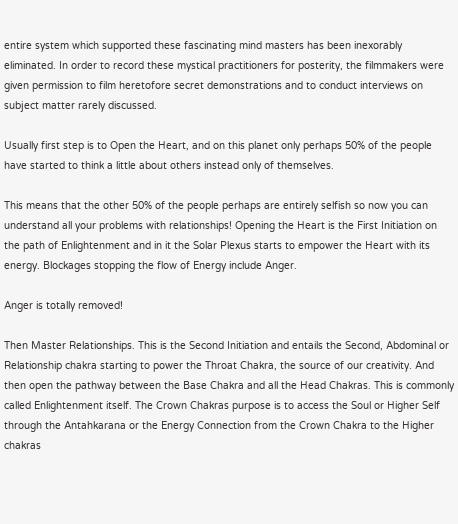entire system which supported these fascinating mind masters has been inexorably eliminated. In order to record these mystical practitioners for posterity, the filmmakers were given permission to film heretofore secret demonstrations and to conduct interviews on subject matter rarely discussed.

Usually first step is to Open the Heart, and on this planet only perhaps 50% of the people have started to think a little about others instead only of themselves.

This means that the other 50% of the people perhaps are entirely selfish so now you can understand all your problems with relationships! Opening the Heart is the First Initiation on the path of Enlightenment and in it the Solar Plexus starts to empower the Heart with its energy. Blockages stopping the flow of Energy include Anger.

Anger is totally removed!

Then Master Relationships. This is the Second Initiation and entails the Second, Abdominal or Relationship chakra starting to power the Throat Chakra, the source of our creativity. And then open the pathway between the Base Chakra and all the Head Chakras. This is commonly called Enlightenment itself. The Crown Chakras purpose is to access the Soul or Higher Self through the Antahkarana or the Energy Connection from the Crown Chakra to the Higher chakras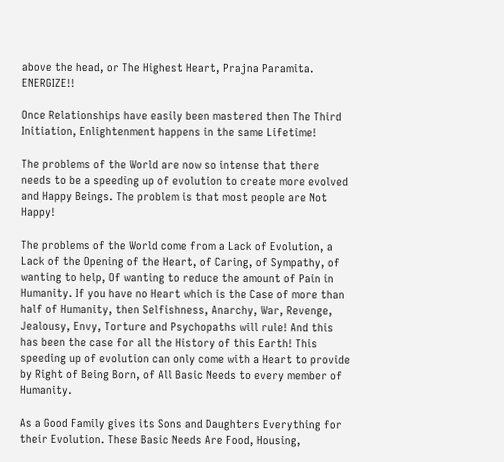above the head, or The Highest Heart, Prajna Paramita. ENERGIZE!!

Once Relationships have easily been mastered then The Third Initiation, Enlightenment happens in the same Lifetime!

The problems of the World are now so intense that there needs to be a speeding up of evolution to create more evolved and Happy Beings. The problem is that most people are Not Happy!

The problems of the World come from a Lack of Evolution, a Lack of the Opening of the Heart, of Caring, of Sympathy, of wanting to help, Of wanting to reduce the amount of Pain in Humanity. If you have no Heart which is the Case of more than half of Humanity, then Selfishness, Anarchy, War, Revenge, Jealousy, Envy, Torture and Psychopaths will rule! And this has been the case for all the History of this Earth! This speeding up of evolution can only come with a Heart to provide by Right of Being Born, of All Basic Needs to every member of Humanity.

As a Good Family gives its Sons and Daughters Everything for their Evolution. These Basic Needs Are Food, Housing,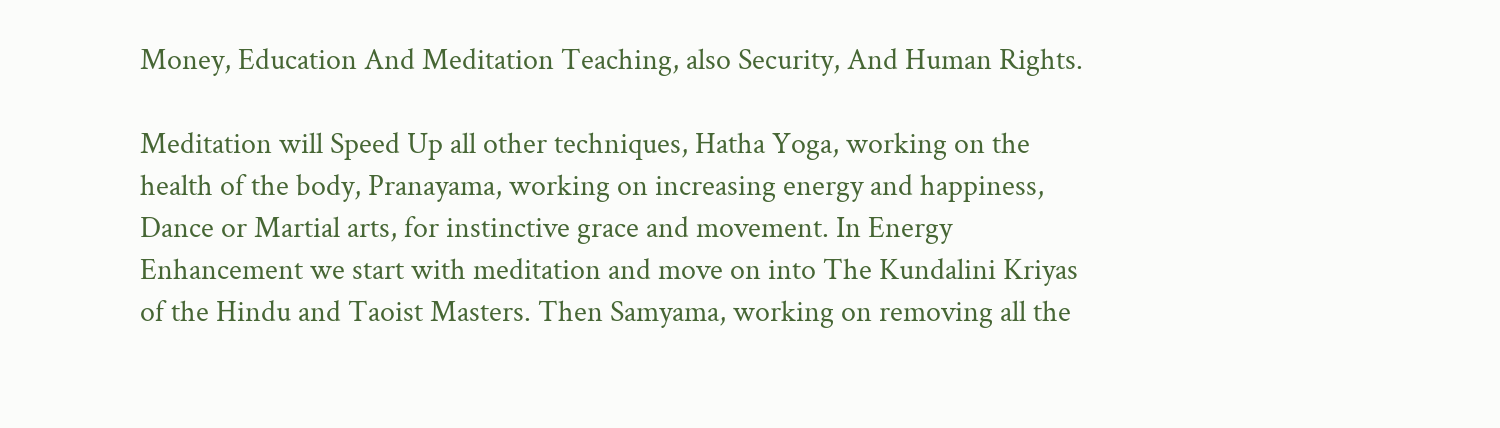Money, Education And Meditation Teaching, also Security, And Human Rights.

Meditation will Speed Up all other techniques, Hatha Yoga, working on the health of the body, Pranayama, working on increasing energy and happiness, Dance or Martial arts, for instinctive grace and movement. In Energy Enhancement we start with meditation and move on into The Kundalini Kriyas of the Hindu and Taoist Masters. Then Samyama, working on removing all the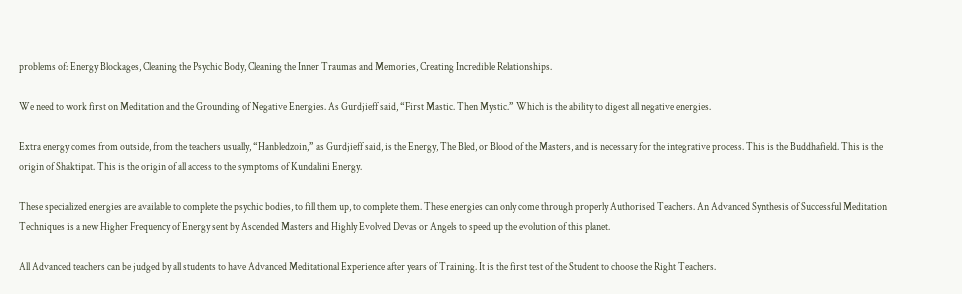problems of: Energy Blockages, Cleaning the Psychic Body, Cleaning the Inner Traumas and Memories, Creating Incredible Relationships.

We need to work first on Meditation and the Grounding of Negative Energies. As Gurdjieff said, “First Mastic. Then Mystic.” Which is the ability to digest all negative energies.

Extra energy comes from outside, from the teachers usually, “Hanbledzoin,” as Gurdjieff said, is the Energy, The Bled, or Blood of the Masters, and is necessary for the integrative process. This is the Buddhafield. This is the origin of Shaktipat. This is the origin of all access to the symptoms of Kundalini Energy.

These specialized energies are available to complete the psychic bodies, to fill them up, to complete them. These energies can only come through properly Authorised Teachers. An Advanced Synthesis of Successful Meditation Techniques is a new Higher Frequency of Energy sent by Ascended Masters and Highly Evolved Devas or Angels to speed up the evolution of this planet.

All Advanced teachers can be judged by all students to have Advanced Meditational Experience after years of Training. It is the first test of the Student to choose the Right Teachers.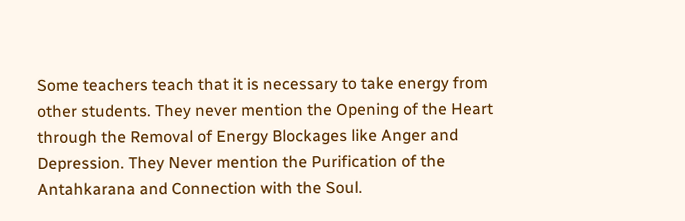Some teachers teach that it is necessary to take energy from other students. They never mention the Opening of the Heart through the Removal of Energy Blockages like Anger and Depression. They Never mention the Purification of the Antahkarana and Connection with the Soul.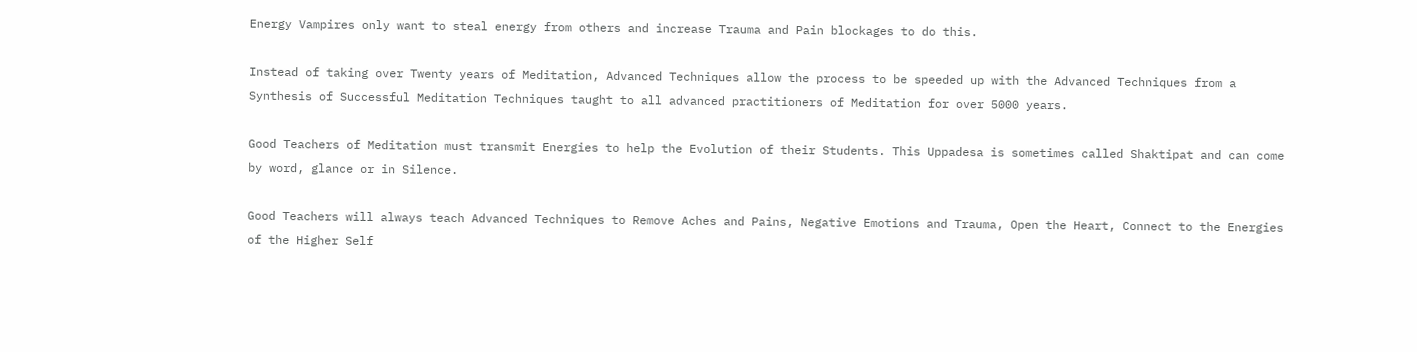Energy Vampires only want to steal energy from others and increase Trauma and Pain blockages to do this.

Instead of taking over Twenty years of Meditation, Advanced Techniques allow the process to be speeded up with the Advanced Techniques from a Synthesis of Successful Meditation Techniques taught to all advanced practitioners of Meditation for over 5000 years.

Good Teachers of Meditation must transmit Energies to help the Evolution of their Students. This Uppadesa is sometimes called Shaktipat and can come by word, glance or in Silence.

Good Teachers will always teach Advanced Techniques to Remove Aches and Pains, Negative Emotions and Trauma, Open the Heart, Connect to the Energies of the Higher Self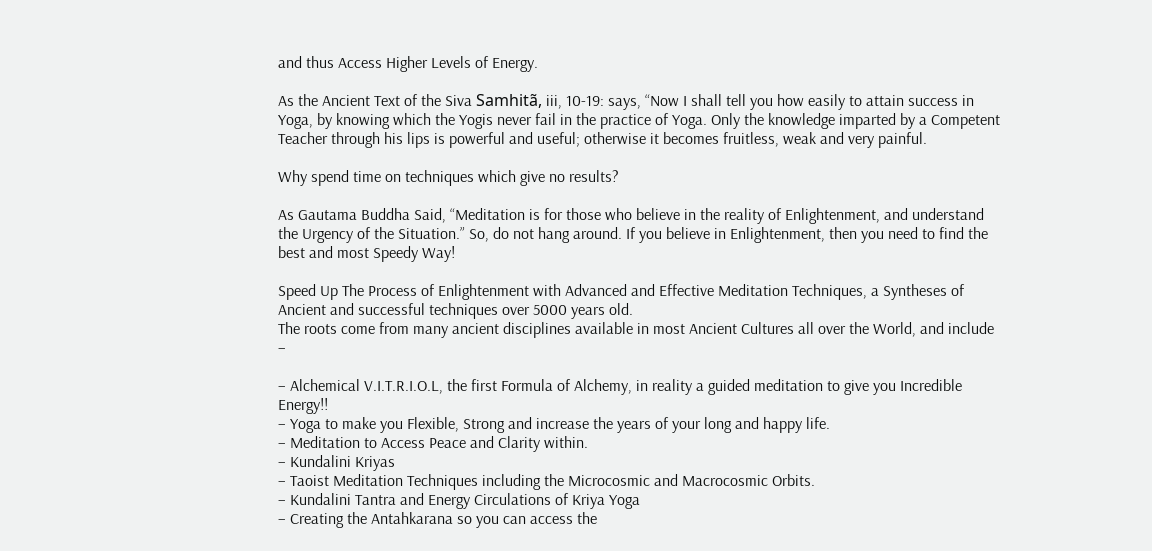and thus Access Higher Levels of Energy.

As the Ancient Text of the Siva Samhitã, iii, 10-19: says, “Now I shall tell you how easily to attain success in Yoga, by knowing which the Yogis never fail in the practice of Yoga. Only the knowledge imparted by a Competent Teacher through his lips is powerful and useful; otherwise it becomes fruitless, weak and very painful.

Why spend time on techniques which give no results?

As Gautama Buddha Said, “Meditation is for those who believe in the reality of Enlightenment, and understand the Urgency of the Situation.” So, do not hang around. If you believe in Enlightenment, then you need to find the best and most Speedy Way!

Speed Up The Process of Enlightenment with Advanced and Effective Meditation Techniques, a Syntheses of Ancient and successful techniques over 5000 years old.
The roots come from many ancient disciplines available in most Ancient Cultures all over the World, and include –

– Alchemical V.I.T.R.I.O.L, the first Formula of Alchemy, in reality a guided meditation to give you Incredible Energy!!
– Yoga to make you Flexible, Strong and increase the years of your long and happy life.
– Meditation to Access Peace and Clarity within.
– Kundalini Kriyas
– Taoist Meditation Techniques including the Microcosmic and Macrocosmic Orbits.
– Kundalini Tantra and Energy Circulations of Kriya Yoga
– Creating the Antahkarana so you can access the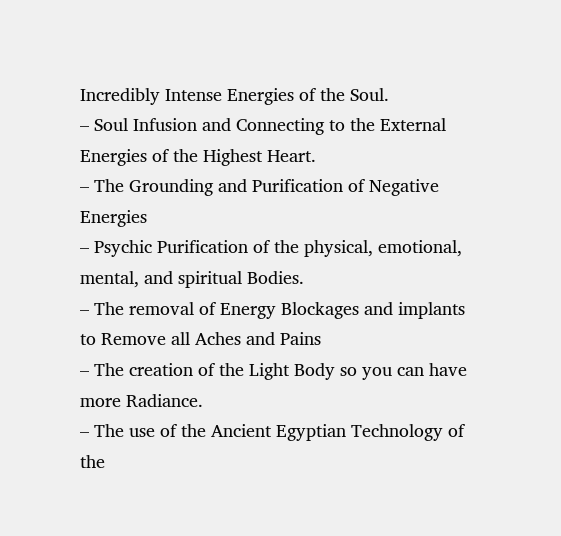Incredibly Intense Energies of the Soul.
– Soul Infusion and Connecting to the External Energies of the Highest Heart.
– The Grounding and Purification of Negative Energies
– Psychic Purification of the physical, emotional, mental, and spiritual Bodies.
– The removal of Energy Blockages and implants to Remove all Aches and Pains
– The creation of the Light Body so you can have more Radiance.
– The use of the Ancient Egyptian Technology of the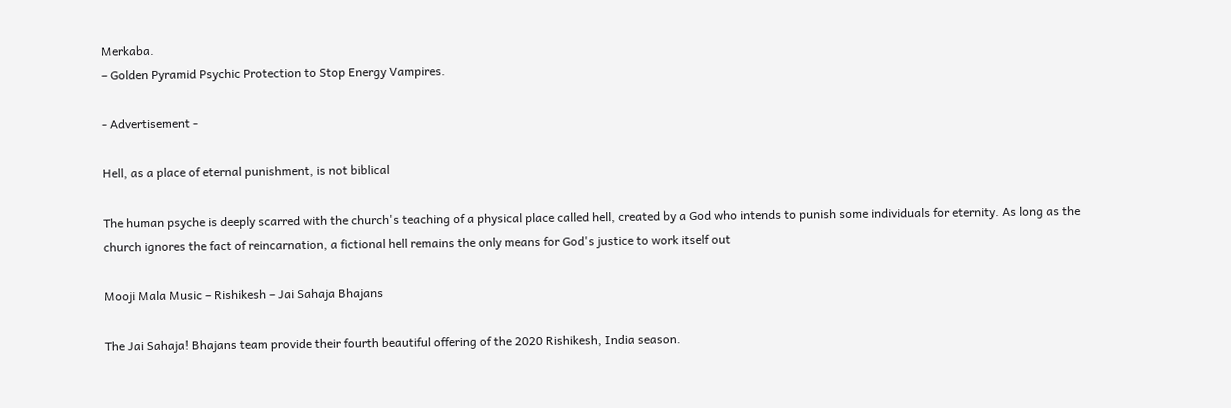Merkaba.
– Golden Pyramid Psychic Protection to Stop Energy Vampires.

- Advertisement -

Hell, as a place of eternal punishment, is not biblical

The human psyche is deeply scarred with the church's teaching of a physical place called hell, created by a God who intends to punish some individuals for eternity. As long as the church ignores the fact of reincarnation, a fictional hell remains the only means for God's justice to work itself out

Mooji Mala Music – Rishikesh – Jai Sahaja Bhajans

The Jai Sahaja! Bhajans team provide their fourth beautiful offering of the 2020 Rishikesh, India season.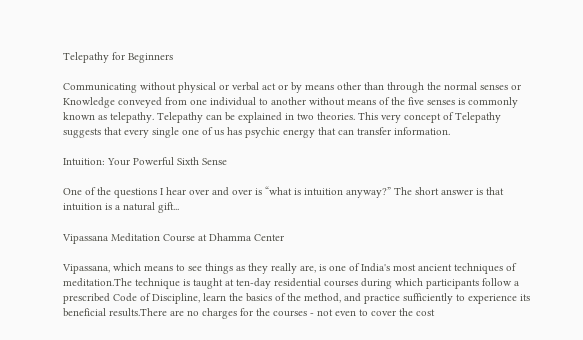Telepathy for Beginners

Communicating without physical or verbal act or by means other than through the normal senses or Knowledge conveyed from one individual to another without means of the five senses is commonly known as telepathy. Telepathy can be explained in two theories. This very concept of Telepathy suggests that every single one of us has psychic energy that can transfer information.

Intuition: Your Powerful Sixth Sense

One of the questions I hear over and over is “what is intuition anyway?” The short answer is that intuition is a natural gift...

Vipassana Meditation Course at Dhamma Center

Vipassana, which means to see things as they really are, is one of India's most ancient techniques of meditation.The technique is taught at ten-day residential courses during which participants follow a prescribed Code of Discipline, learn the basics of the method, and practice sufficiently to experience its beneficial results.There are no charges for the courses - not even to cover the cost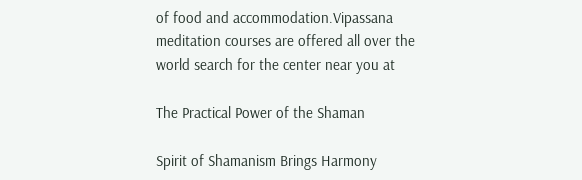of food and accommodation.Vipassana meditation courses are offered all over the world search for the center near you at

The Practical Power of the Shaman

Spirit of Shamanism Brings Harmony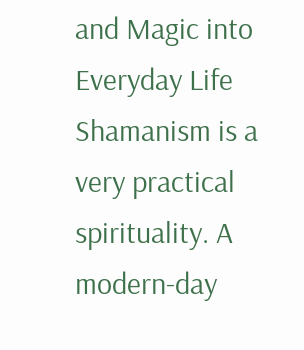and Magic into Everyday Life Shamanism is a very practical spirituality. A modern-day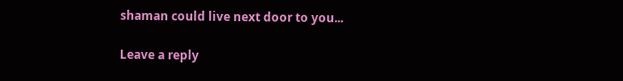shaman could live next door to you...

Leave a reply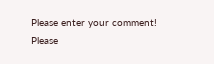Please enter your comment!
Please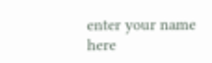enter your name here